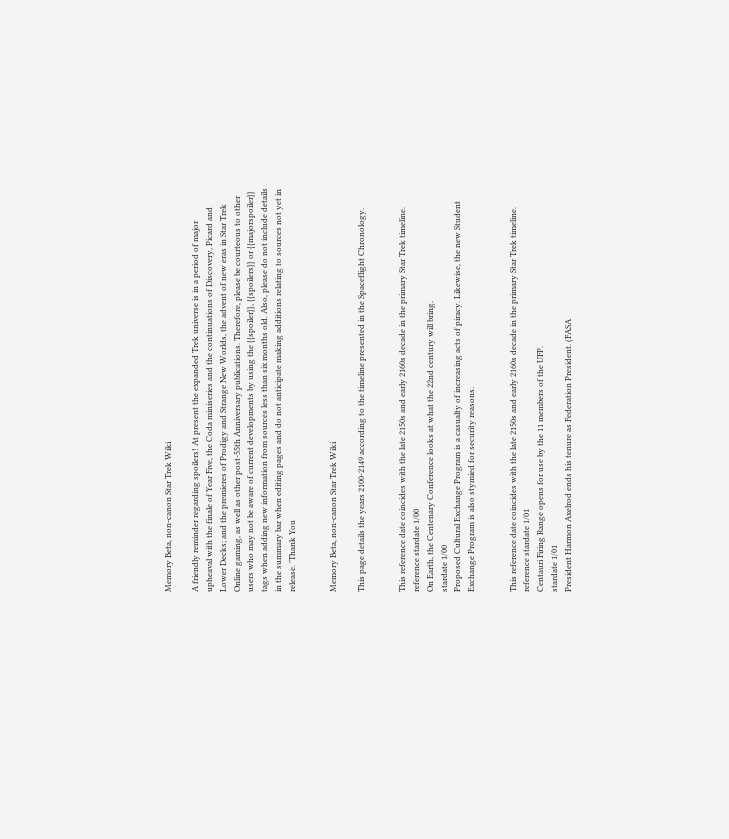Memory Beta, non-canon Star Trek Wiki

A friendly reminder regarding spoilers! At present the expanded Trek universe is in a period of major upheaval with the finale of Year Five, the Coda miniseries and the continuations of Discovery, Picard and Lower Decks; and the premieres of Prodigy and Strange New Worlds, the advent of new eras in Star Trek Online gaming, as well as other post-55th Anniversary publications. Therefore, please be courteous to other users who may not be aware of current developments by using the {{spoiler}}, {{spoilers}} or {{majorspoiler}} tags when adding new information from sources less than six months old. Also, please do not include details in the summary bar when editing pages and do not anticipate making additions relating to sources not yet in release. 'Thank You


Memory Beta, non-canon Star Trek Wiki

This page details the years 2100-2149 according to the timeline presented in the Spaceflight Chronology.


This reference date coincides with the late 2150s and early 2160s decade in the primary Star Trek timeline.
reference stardate 1/00
On Earth, the Centenary Conference looks at what the 22nd century will bring.
stardate 1/00
Proposed Cultural Exchange Program is a casualty of increasing acts of piracy. Likewise, the new Student Exchange Program is also stymied for security reasons.


This reference date coincides with the late 2150s and early 2160s decade in the primary Star Trek timeline.
reference stardate 1/01
Centauri Firing Range opens for use by the 11 members of the UFP.
stardate 1/01
President Harmon Axelrod ends his tenure as Federation President. (FASA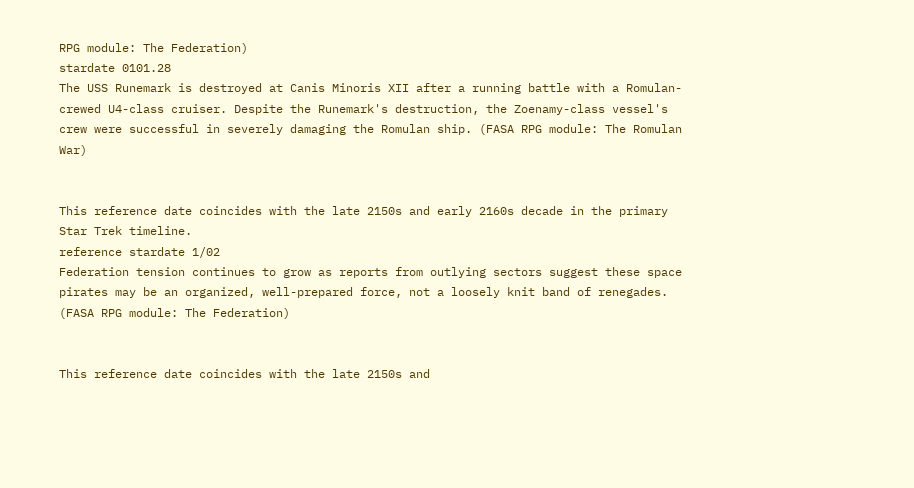RPG module: The Federation)
stardate 0101.28
The USS Runemark is destroyed at Canis Minoris XII after a running battle with a Romulan-crewed U4-class cruiser. Despite the Runemark's destruction, the Zoenamy-class vessel's crew were successful in severely damaging the Romulan ship. (FASA RPG module: The Romulan War)


This reference date coincides with the late 2150s and early 2160s decade in the primary Star Trek timeline.
reference stardate 1/02
Federation tension continues to grow as reports from outlying sectors suggest these space pirates may be an organized, well-prepared force, not a loosely knit band of renegades. (FASA RPG module: The Federation)


This reference date coincides with the late 2150s and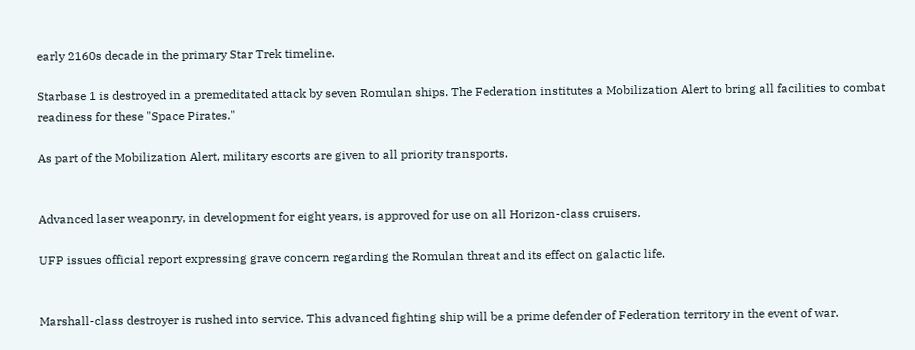early 2160s decade in the primary Star Trek timeline.

Starbase 1 is destroyed in a premeditated attack by seven Romulan ships. The Federation institutes a Mobilization Alert to bring all facilities to combat readiness for these "Space Pirates."

As part of the Mobilization Alert, military escorts are given to all priority transports.


Advanced laser weaponry, in development for eight years, is approved for use on all Horizon-class cruisers.

UFP issues official report expressing grave concern regarding the Romulan threat and its effect on galactic life.


Marshall-class destroyer is rushed into service. This advanced fighting ship will be a prime defender of Federation territory in the event of war.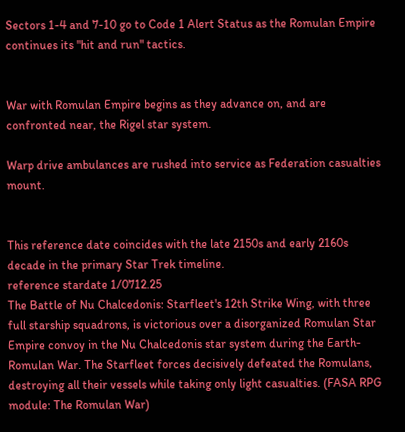Sectors 1-4 and 7-10 go to Code 1 Alert Status as the Romulan Empire continues its "hit and run" tactics.


War with Romulan Empire begins as they advance on, and are confronted near, the Rigel star system.

Warp drive ambulances are rushed into service as Federation casualties mount.


This reference date coincides with the late 2150s and early 2160s decade in the primary Star Trek timeline.
reference stardate 1/0712.25
The Battle of Nu Chalcedonis: Starfleet's 12th Strike Wing, with three full starship squadrons, is victorious over a disorganized Romulan Star Empire convoy in the Nu Chalcedonis star system during the Earth-Romulan War. The Starfleet forces decisively defeated the Romulans, destroying all their vessels while taking only light casualties. (FASA RPG module: The Romulan War)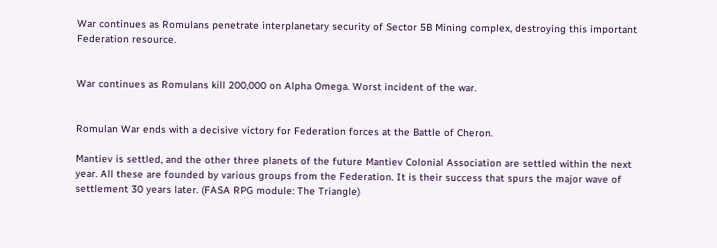War continues as Romulans penetrate interplanetary security of Sector 5B Mining complex, destroying this important Federation resource.


War continues as Romulans kill 200,000 on Alpha Omega. Worst incident of the war.


Romulan War ends with a decisive victory for Federation forces at the Battle of Cheron.

Mantiev is settled, and the other three planets of the future Mantiev Colonial Association are settled within the next year. All these are founded by various groups from the Federation. It is their success that spurs the major wave of settlement 30 years later. (FASA RPG module: The Triangle)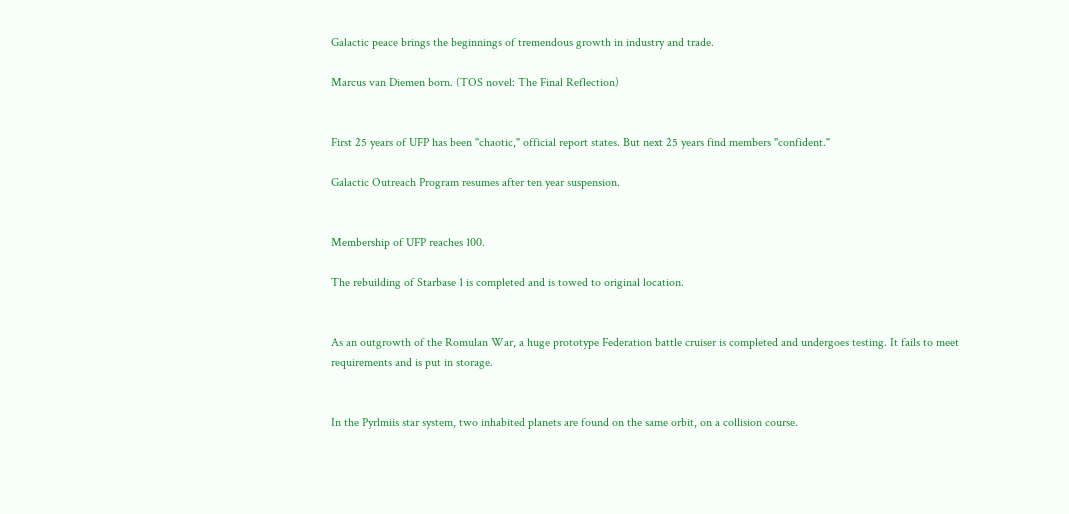Galactic peace brings the beginnings of tremendous growth in industry and trade.

Marcus van Diemen born. (TOS novel: The Final Reflection)


First 25 years of UFP has been "chaotic," official report states. But next 25 years find members "confident."

Galactic Outreach Program resumes after ten year suspension.


Membership of UFP reaches 100.

The rebuilding of Starbase 1 is completed and is towed to original location.


As an outgrowth of the Romulan War, a huge prototype Federation battle cruiser is completed and undergoes testing. It fails to meet requirements and is put in storage.


In the Pyrlmiis star system, two inhabited planets are found on the same orbit, on a collision course.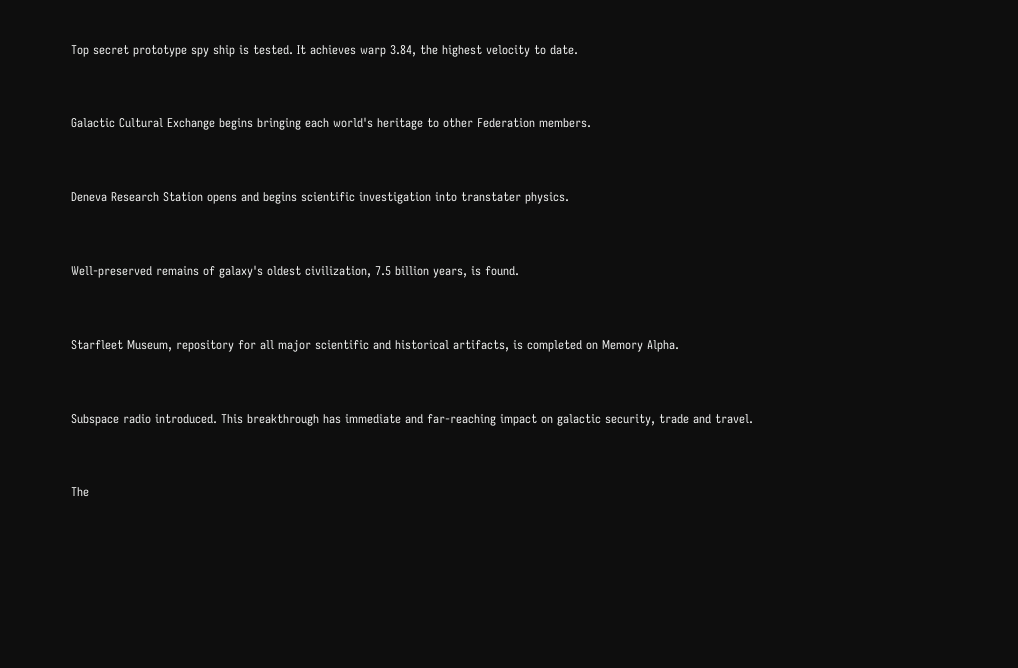Top secret prototype spy ship is tested. It achieves warp 3.84, the highest velocity to date.


Galactic Cultural Exchange begins bringing each world's heritage to other Federation members.


Deneva Research Station opens and begins scientific investigation into transtater physics.


Well-preserved remains of galaxy's oldest civilization, 7.5 billion years, is found.


Starfleet Museum, repository for all major scientific and historical artifacts, is completed on Memory Alpha.


Subspace radio introduced. This breakthrough has immediate and far-reaching impact on galactic security, trade and travel.


The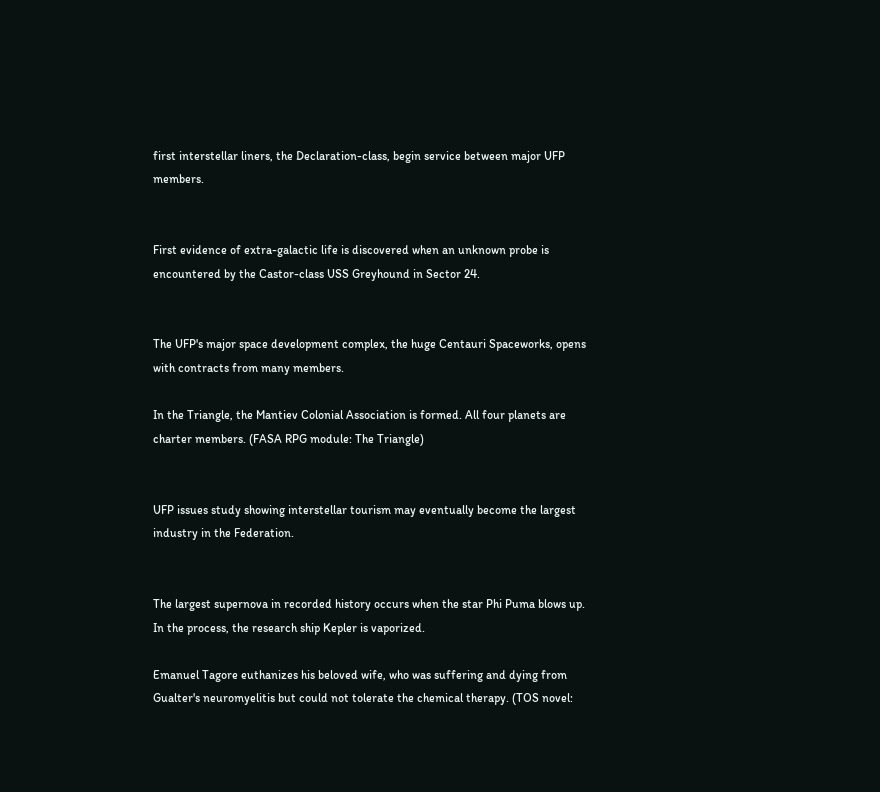first interstellar liners, the Declaration-class, begin service between major UFP members.


First evidence of extra-galactic life is discovered when an unknown probe is encountered by the Castor-class USS Greyhound in Sector 24.


The UFP's major space development complex, the huge Centauri Spaceworks, opens with contracts from many members.

In the Triangle, the Mantiev Colonial Association is formed. All four planets are charter members. (FASA RPG module: The Triangle)


UFP issues study showing interstellar tourism may eventually become the largest industry in the Federation.


The largest supernova in recorded history occurs when the star Phi Puma blows up. In the process, the research ship Kepler is vaporized.

Emanuel Tagore euthanizes his beloved wife, who was suffering and dying from Gualter's neuromyelitis but could not tolerate the chemical therapy. (TOS novel: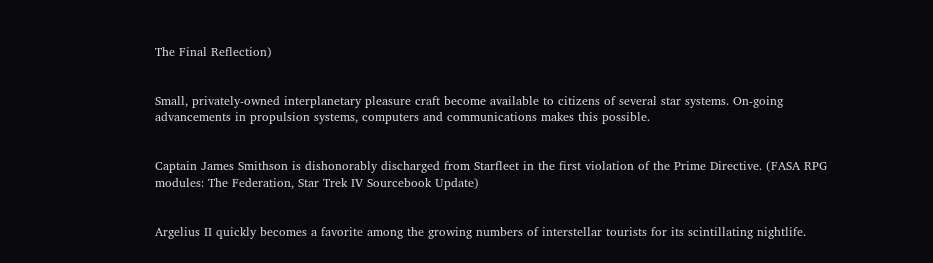The Final Reflection)


Small, privately-owned interplanetary pleasure craft become available to citizens of several star systems. On-going advancements in propulsion systems, computers and communications makes this possible.


Captain James Smithson is dishonorably discharged from Starfleet in the first violation of the Prime Directive. (FASA RPG modules: The Federation, Star Trek IV Sourcebook Update)


Argelius II quickly becomes a favorite among the growing numbers of interstellar tourists for its scintillating nightlife.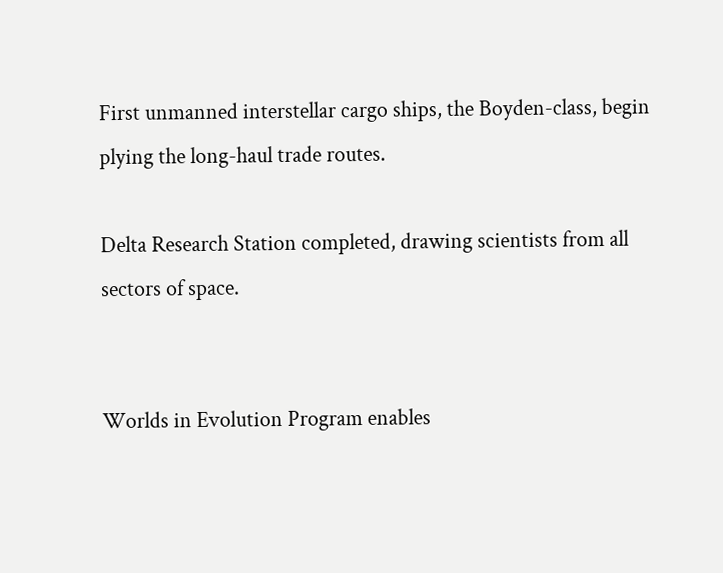First unmanned interstellar cargo ships, the Boyden-class, begin plying the long-haul trade routes.

Delta Research Station completed, drawing scientists from all sectors of space.


Worlds in Evolution Program enables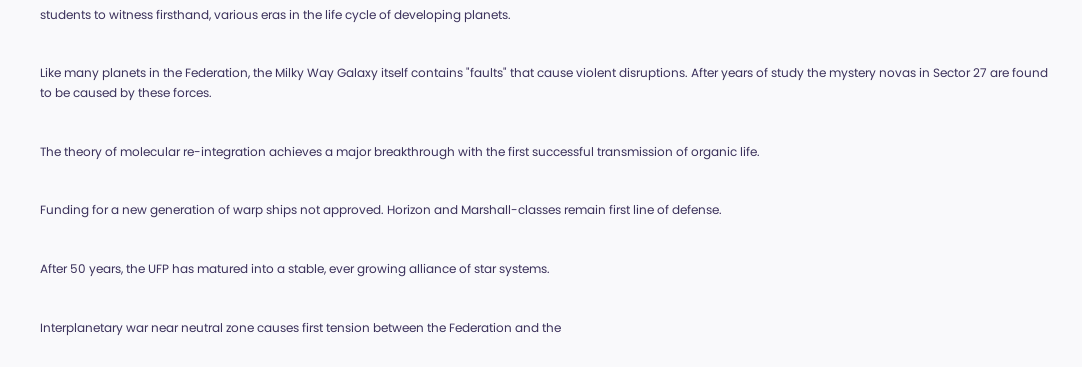students to witness firsthand, various eras in the life cycle of developing planets.


Like many planets in the Federation, the Milky Way Galaxy itself contains "faults" that cause violent disruptions. After years of study the mystery novas in Sector 27 are found to be caused by these forces.


The theory of molecular re-integration achieves a major breakthrough with the first successful transmission of organic life.


Funding for a new generation of warp ships not approved. Horizon and Marshall-classes remain first line of defense.


After 50 years, the UFP has matured into a stable, ever growing alliance of star systems.


Interplanetary war near neutral zone causes first tension between the Federation and the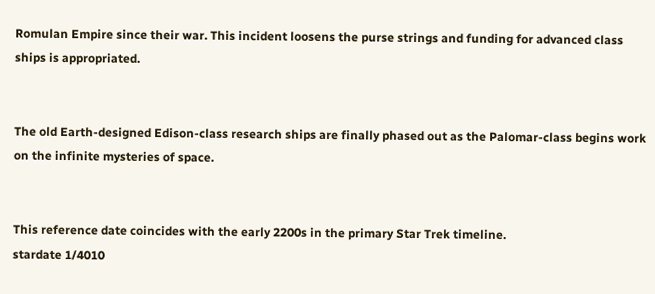Romulan Empire since their war. This incident loosens the purse strings and funding for advanced class ships is appropriated.


The old Earth-designed Edison-class research ships are finally phased out as the Palomar-class begins work on the infinite mysteries of space.


This reference date coincides with the early 2200s in the primary Star Trek timeline.
stardate 1/4010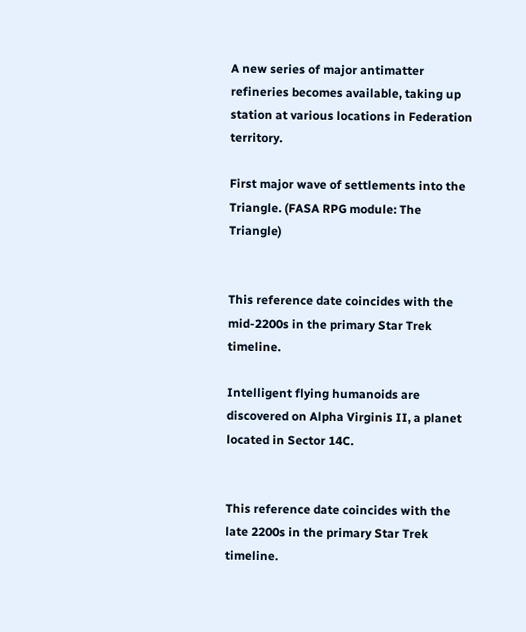A new series of major antimatter refineries becomes available, taking up station at various locations in Federation territory.

First major wave of settlements into the Triangle. (FASA RPG module: The Triangle)


This reference date coincides with the mid-2200s in the primary Star Trek timeline.

Intelligent flying humanoids are discovered on Alpha Virginis II, a planet located in Sector 14C.


This reference date coincides with the late 2200s in the primary Star Trek timeline.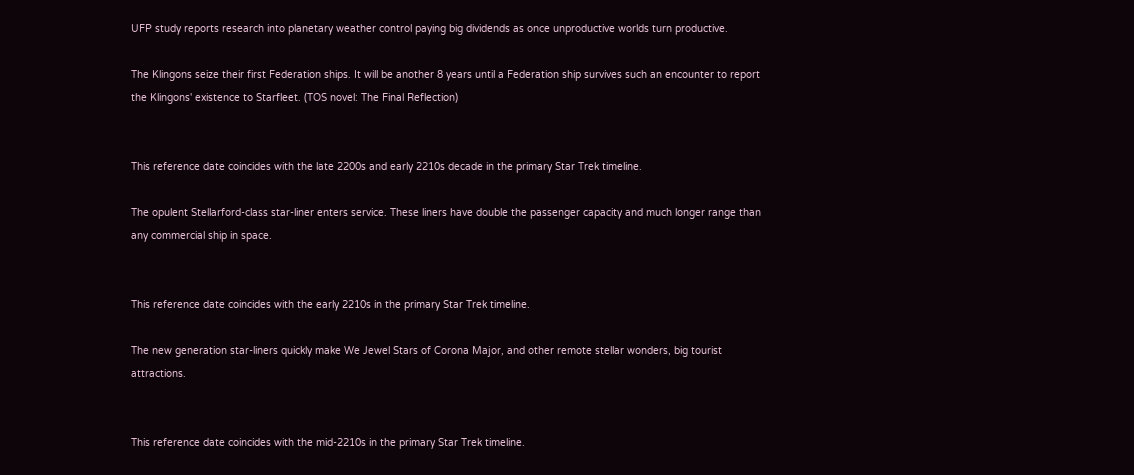UFP study reports research into planetary weather control paying big dividends as once unproductive worlds turn productive.

The Klingons seize their first Federation ships. It will be another 8 years until a Federation ship survives such an encounter to report the Klingons' existence to Starfleet. (TOS novel: The Final Reflection)


This reference date coincides with the late 2200s and early 2210s decade in the primary Star Trek timeline.

The opulent Stellarford-class star-liner enters service. These liners have double the passenger capacity and much longer range than any commercial ship in space.


This reference date coincides with the early 2210s in the primary Star Trek timeline.

The new generation star-liners quickly make We Jewel Stars of Corona Major, and other remote stellar wonders, big tourist attractions.


This reference date coincides with the mid-2210s in the primary Star Trek timeline.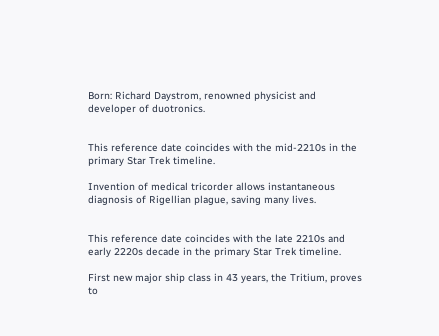Born: Richard Daystrom, renowned physicist and developer of duotronics.


This reference date coincides with the mid-2210s in the primary Star Trek timeline.

Invention of medical tricorder allows instantaneous diagnosis of Rigellian plague, saving many lives.


This reference date coincides with the late 2210s and early 2220s decade in the primary Star Trek timeline.

First new major ship class in 43 years, the Tritium, proves to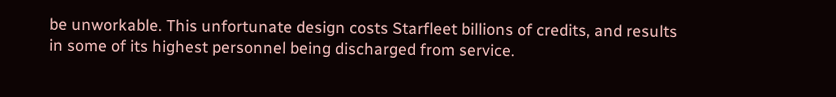be unworkable. This unfortunate design costs Starfleet billions of credits, and results in some of its highest personnel being discharged from service.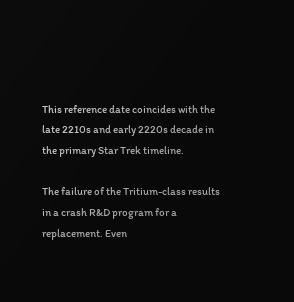This reference date coincides with the late 2210s and early 2220s decade in the primary Star Trek timeline.

The failure of the Tritium-class results in a crash R&D program for a replacement. Even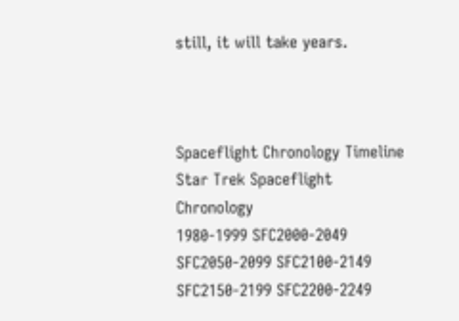still, it will take years.



Spaceflight Chronology Timeline Star Trek Spaceflight Chronology
1980-1999 SFC2000-2049 SFC2050-2099 SFC2100-2149 SFC2150-2199 SFC2200-2249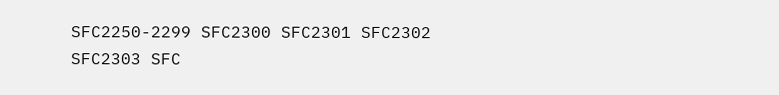SFC2250-2299 SFC2300 SFC2301 SFC2302 SFC2303 SFC